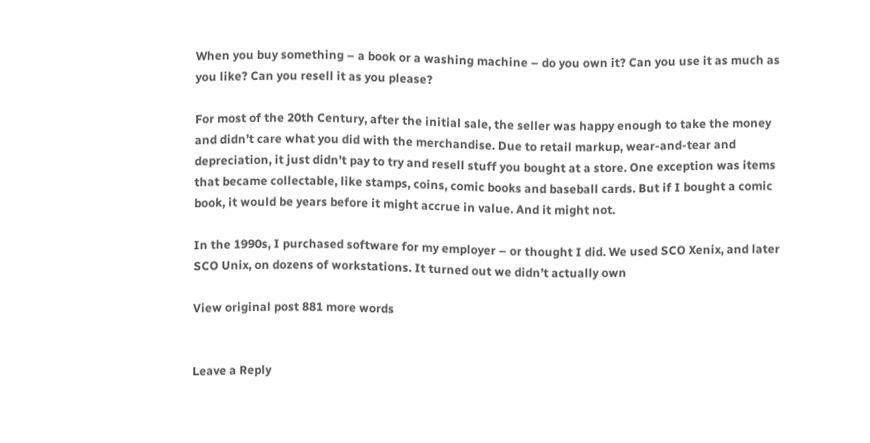When you buy something – a book or a washing machine – do you own it? Can you use it as much as you like? Can you resell it as you please?

For most of the 20th Century, after the initial sale, the seller was happy enough to take the money and didn’t care what you did with the merchandise. Due to retail markup, wear-and-tear and depreciation, it just didn’t pay to try and resell stuff you bought at a store. One exception was items that became collectable, like stamps, coins, comic books and baseball cards. But if I bought a comic book, it would be years before it might accrue in value. And it might not.

In the 1990s, I purchased software for my employer – or thought I did. We used SCO Xenix, and later SCO Unix, on dozens of workstations. It turned out we didn’t actually own

View original post 881 more words


Leave a Reply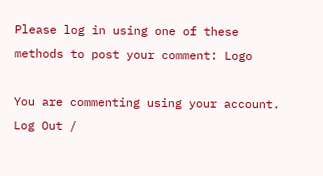Please log in using one of these methods to post your comment: Logo

You are commenting using your account. Log Out /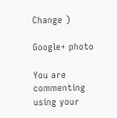Change )

Google+ photo

You are commenting using your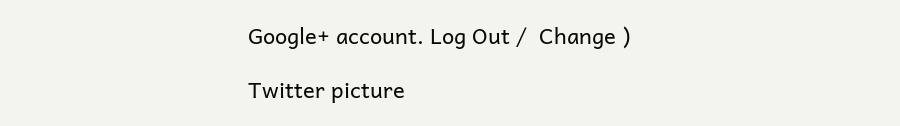Google+ account. Log Out /  Change )

Twitter picture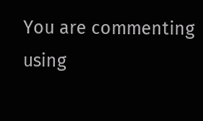You are commenting using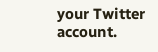your Twitter account.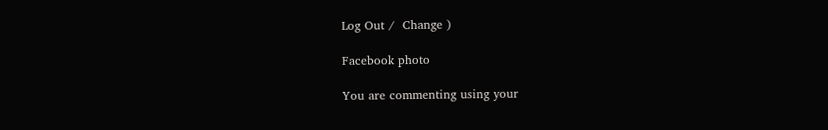Log Out /  Change )

Facebook photo

You are commenting using your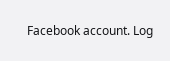Facebook account. Log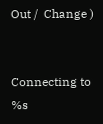Out /  Change )


Connecting to %s